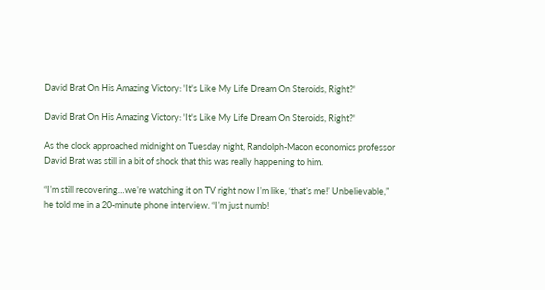David Brat On His Amazing Victory: 'It's Like My Life Dream On Steroids, Right?'

David Brat On His Amazing Victory: 'It's Like My Life Dream On Steroids, Right?'

As the clock approached midnight on Tuesday night, Randolph-Macon economics professor David Brat was still in a bit of shock that this was really happening to him.

“I’m still recovering…we’re watching it on TV right now I’m like, ‘that’s me!’ Unbelievable,” he told me in a 20-minute phone interview. “I’m just numb!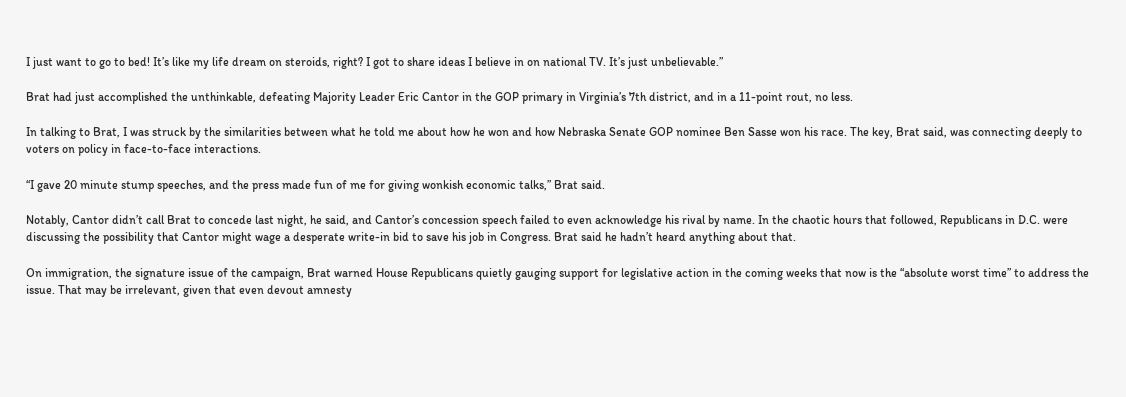I just want to go to bed! It’s like my life dream on steroids, right? I got to share ideas I believe in on national TV. It’s just unbelievable.”

Brat had just accomplished the unthinkable, defeating Majority Leader Eric Cantor in the GOP primary in Virginia’s 7th district, and in a 11-point rout, no less.

In talking to Brat, I was struck by the similarities between what he told me about how he won and how Nebraska Senate GOP nominee Ben Sasse won his race. The key, Brat said, was connecting deeply to voters on policy in face-to-face interactions.

“I gave 20 minute stump speeches, and the press made fun of me for giving wonkish economic talks,” Brat said.

Notably, Cantor didn’t call Brat to concede last night, he said, and Cantor’s concession speech failed to even acknowledge his rival by name. In the chaotic hours that followed, Republicans in D.C. were discussing the possibility that Cantor might wage a desperate write-in bid to save his job in Congress. Brat said he hadn’t heard anything about that.

On immigration, the signature issue of the campaign, Brat warned House Republicans quietly gauging support for legislative action in the coming weeks that now is the “absolute worst time” to address the issue. That may be irrelevant, given that even devout amnesty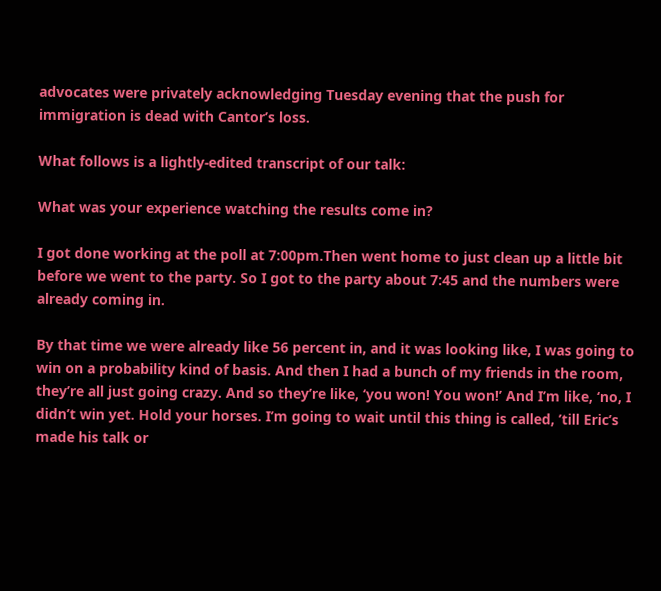advocates were privately acknowledging Tuesday evening that the push for immigration is dead with Cantor’s loss.

What follows is a lightly-edited transcript of our talk:

What was your experience watching the results come in?

I got done working at the poll at 7:00pm.Then went home to just clean up a little bit before we went to the party. So I got to the party about 7:45 and the numbers were already coming in.

By that time we were already like 56 percent in, and it was looking like, I was going to win on a probability kind of basis. And then I had a bunch of my friends in the room, they’re all just going crazy. And so they’re like, ‘you won! You won!’ And I’m like, ‘no, I didn’t win yet. Hold your horses. I’m going to wait until this thing is called, ’till Eric’s made his talk or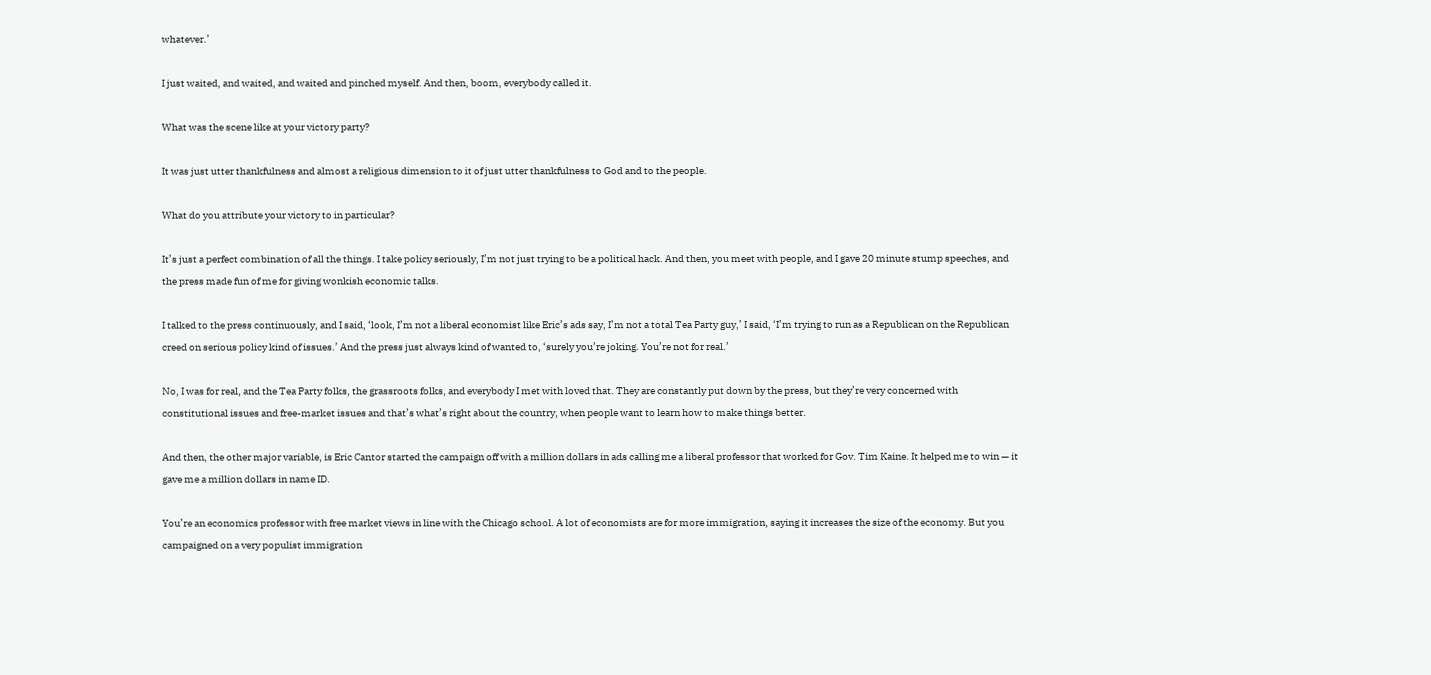whatever.’

I just waited, and waited, and waited and pinched myself. And then, boom, everybody called it.

What was the scene like at your victory party?

It was just utter thankfulness and almost a religious dimension to it of just utter thankfulness to God and to the people.

What do you attribute your victory to in particular?

It’s just a perfect combination of all the things. I take policy seriously, I’m not just trying to be a political hack. And then, you meet with people, and I gave 20 minute stump speeches, and the press made fun of me for giving wonkish economic talks.

I talked to the press continuously, and I said, ‘look, I’m not a liberal economist like Eric’s ads say, I’m not a total Tea Party guy,’ I said, ‘I’m trying to run as a Republican on the Republican creed on serious policy kind of issues.’ And the press just always kind of wanted to, ‘surely you’re joking. You’re not for real.’

No, I was for real, and the Tea Party folks, the grassroots folks, and everybody I met with loved that. They are constantly put down by the press, but they’re very concerned with constitutional issues and free-market issues and that’s what’s right about the country, when people want to learn how to make things better.

And then, the other major variable, is Eric Cantor started the campaign off with a million dollars in ads calling me a liberal professor that worked for Gov. Tim Kaine. It helped me to win — it gave me a million dollars in name ID.

You’re an economics professor with free market views in line with the Chicago school. A lot of economists are for more immigration, saying it increases the size of the economy. But you campaigned on a very populist immigration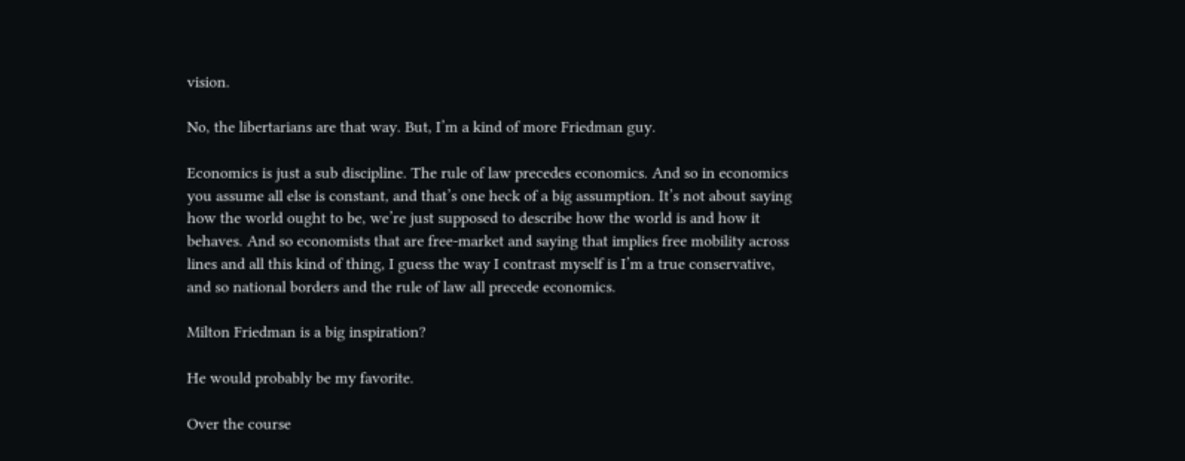vision.

No, the libertarians are that way. But, I’m a kind of more Friedman guy.

Economics is just a sub discipline. The rule of law precedes economics. And so in economics you assume all else is constant, and that’s one heck of a big assumption. It’s not about saying how the world ought to be, we’re just supposed to describe how the world is and how it behaves. And so economists that are free-market and saying that implies free mobility across lines and all this kind of thing, I guess the way I contrast myself is I’m a true conservative, and so national borders and the rule of law all precede economics.

Milton Friedman is a big inspiration?

He would probably be my favorite.

Over the course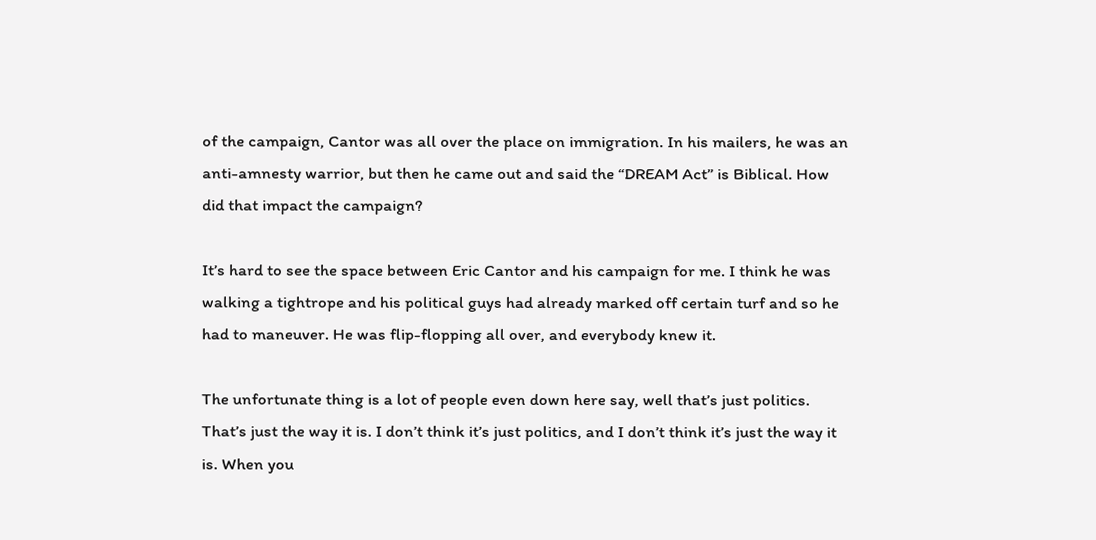of the campaign, Cantor was all over the place on immigration. In his mailers, he was an anti-amnesty warrior, but then he came out and said the “DREAM Act” is Biblical. How did that impact the campaign?

It’s hard to see the space between Eric Cantor and his campaign for me. I think he was walking a tightrope and his political guys had already marked off certain turf and so he had to maneuver. He was flip-flopping all over, and everybody knew it.

The unfortunate thing is a lot of people even down here say, well that’s just politics. That’s just the way it is. I don’t think it’s just politics, and I don’t think it’s just the way it is. When you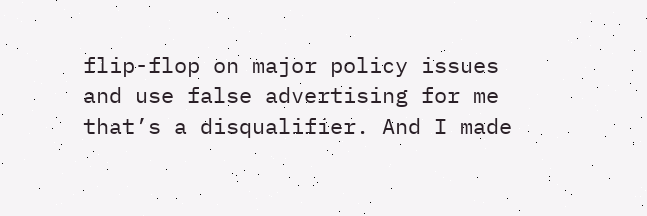flip-flop on major policy issues and use false advertising for me that’s a disqualifier. And I made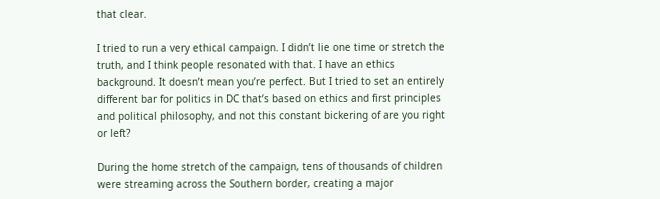that clear.

I tried to run a very ethical campaign. I didn’t lie one time or stretch the truth, and I think people resonated with that. I have an ethics background. It doesn’t mean you’re perfect. But I tried to set an entirely different bar for politics in DC that’s based on ethics and first principles and political philosophy, and not this constant bickering of are you right or left?

During the home stretch of the campaign, tens of thousands of children were streaming across the Southern border, creating a major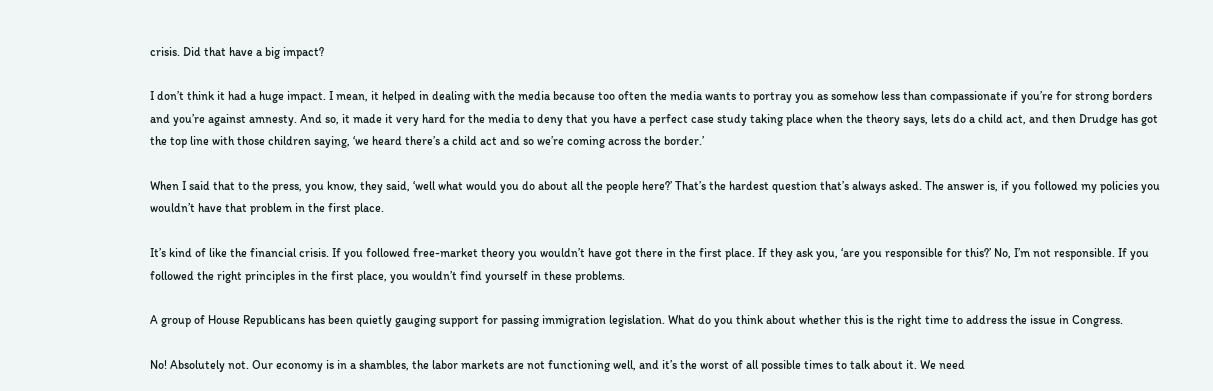crisis. Did that have a big impact?

I don’t think it had a huge impact. I mean, it helped in dealing with the media because too often the media wants to portray you as somehow less than compassionate if you’re for strong borders and you’re against amnesty. And so, it made it very hard for the media to deny that you have a perfect case study taking place when the theory says, lets do a child act, and then Drudge has got the top line with those children saying, ‘we heard there’s a child act and so we’re coming across the border.’

When I said that to the press, you know, they said, ‘well what would you do about all the people here?’ That’s the hardest question that’s always asked. The answer is, if you followed my policies you wouldn’t have that problem in the first place.

It’s kind of like the financial crisis. If you followed free-market theory you wouldn’t have got there in the first place. If they ask you, ‘are you responsible for this?’ No, I’m not responsible. If you followed the right principles in the first place, you wouldn’t find yourself in these problems.

A group of House Republicans has been quietly gauging support for passing immigration legislation. What do you think about whether this is the right time to address the issue in Congress.

No! Absolutely not. Our economy is in a shambles, the labor markets are not functioning well, and it’s the worst of all possible times to talk about it. We need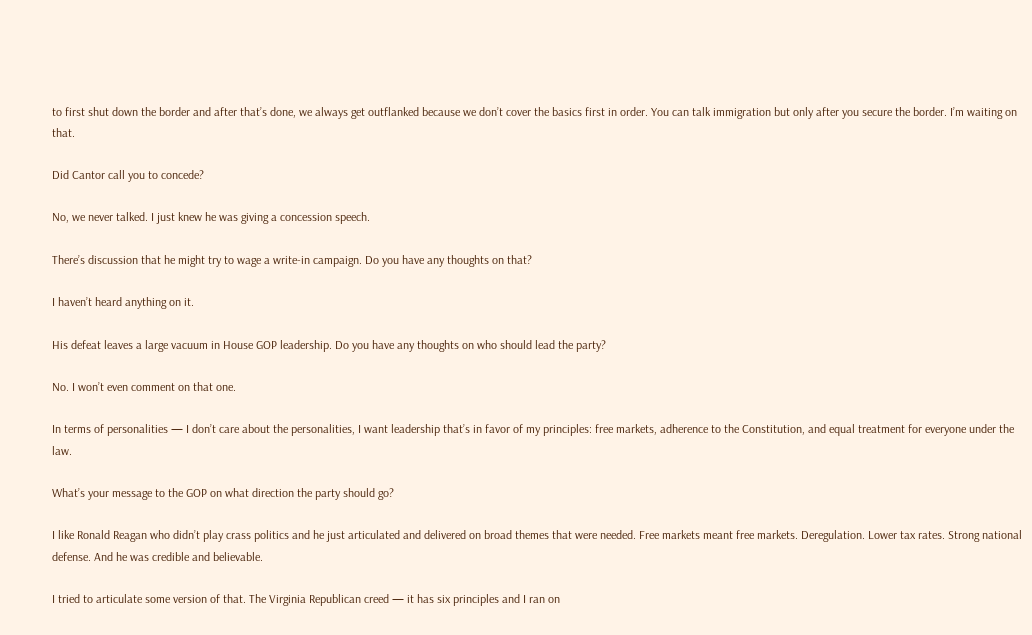to first shut down the border and after that’s done, we always get outflanked because we don’t cover the basics first in order. You can talk immigration but only after you secure the border. I’m waiting on that.

Did Cantor call you to concede?

No, we never talked. I just knew he was giving a concession speech.

There’s discussion that he might try to wage a write-in campaign. Do you have any thoughts on that?

I haven’t heard anything on it.

His defeat leaves a large vacuum in House GOP leadership. Do you have any thoughts on who should lead the party?

No. I won’t even comment on that one.

In terms of personalities — I don’t care about the personalities, I want leadership that’s in favor of my principles: free markets, adherence to the Constitution, and equal treatment for everyone under the law.

What’s your message to the GOP on what direction the party should go?

I like Ronald Reagan who didn’t play crass politics and he just articulated and delivered on broad themes that were needed. Free markets meant free markets. Deregulation. Lower tax rates. Strong national defense. And he was credible and believable.

I tried to articulate some version of that. The Virginia Republican creed — it has six principles and I ran on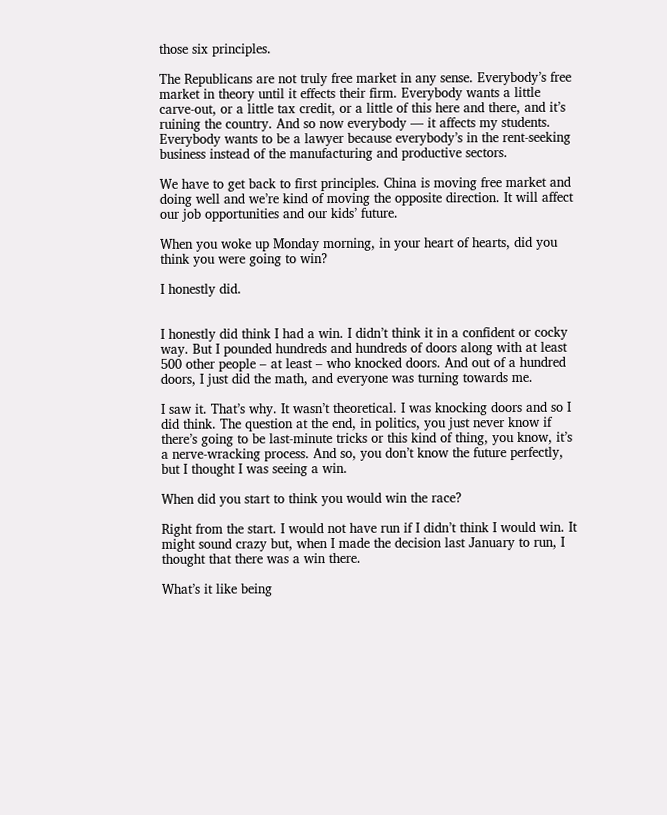those six principles.

The Republicans are not truly free market in any sense. Everybody’s free market in theory until it effects their firm. Everybody wants a little carve-out, or a little tax credit, or a little of this here and there, and it’s ruining the country. And so now everybody — it affects my students. Everybody wants to be a lawyer because everybody’s in the rent-seeking business instead of the manufacturing and productive sectors.

We have to get back to first principles. China is moving free market and doing well and we’re kind of moving the opposite direction. It will affect our job opportunities and our kids’ future.

When you woke up Monday morning, in your heart of hearts, did you think you were going to win?

I honestly did.


I honestly did think I had a win. I didn’t think it in a confident or cocky way. But I pounded hundreds and hundreds of doors along with at least 500 other people – at least – who knocked doors. And out of a hundred doors, I just did the math, and everyone was turning towards me.

I saw it. That’s why. It wasn’t theoretical. I was knocking doors and so I did think. The question at the end, in politics, you just never know if there’s going to be last-minute tricks or this kind of thing, you know, it’s a nerve-wracking process. And so, you don’t know the future perfectly, but I thought I was seeing a win.

When did you start to think you would win the race?

Right from the start. I would not have run if I didn’t think I would win. It might sound crazy but, when I made the decision last January to run, I thought that there was a win there.

What’s it like being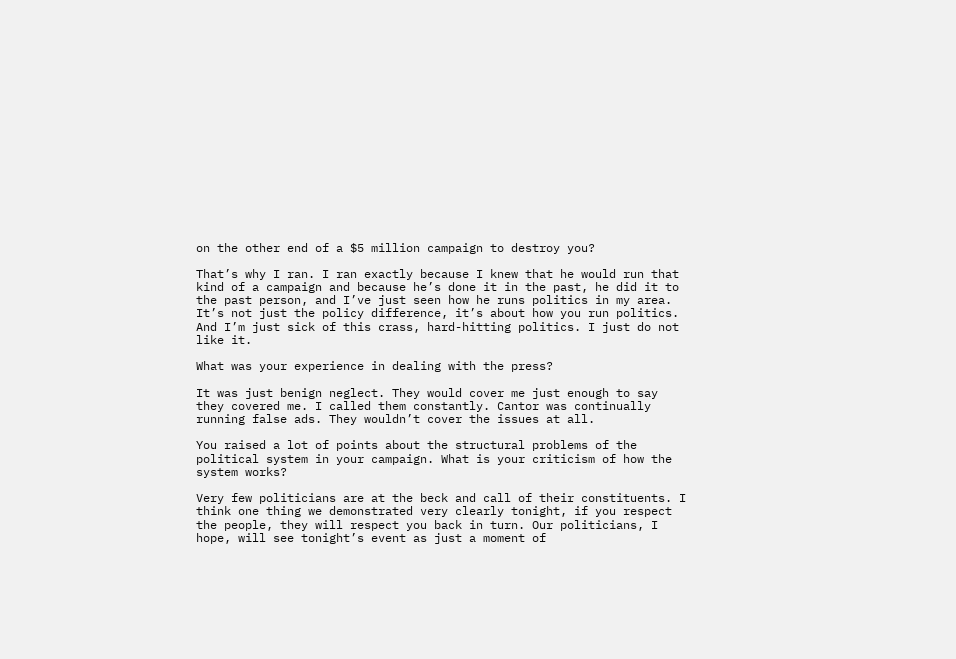on the other end of a $5 million campaign to destroy you?

That’s why I ran. I ran exactly because I knew that he would run that kind of a campaign and because he’s done it in the past, he did it to the past person, and I’ve just seen how he runs politics in my area. It’s not just the policy difference, it’s about how you run politics. And I’m just sick of this crass, hard-hitting politics. I just do not like it.

What was your experience in dealing with the press?

It was just benign neglect. They would cover me just enough to say they covered me. I called them constantly. Cantor was continually running false ads. They wouldn’t cover the issues at all.

You raised a lot of points about the structural problems of the political system in your campaign. What is your criticism of how the system works?

Very few politicians are at the beck and call of their constituents. I think one thing we demonstrated very clearly tonight, if you respect the people, they will respect you back in turn. Our politicians, I hope, will see tonight’s event as just a moment of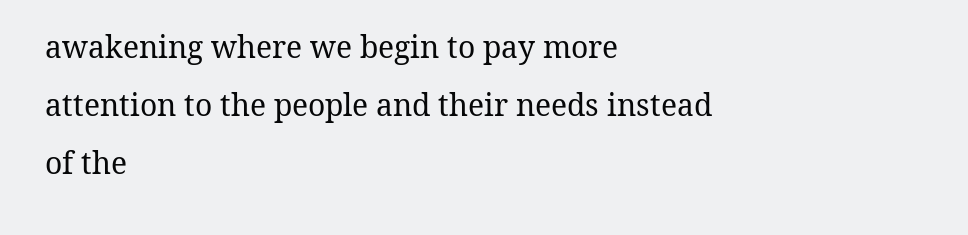awakening where we begin to pay more attention to the people and their needs instead of the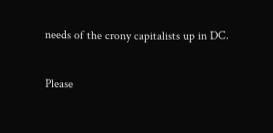needs of the crony capitalists up in DC.


Please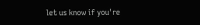let us know if you're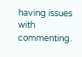having issues with commenting.